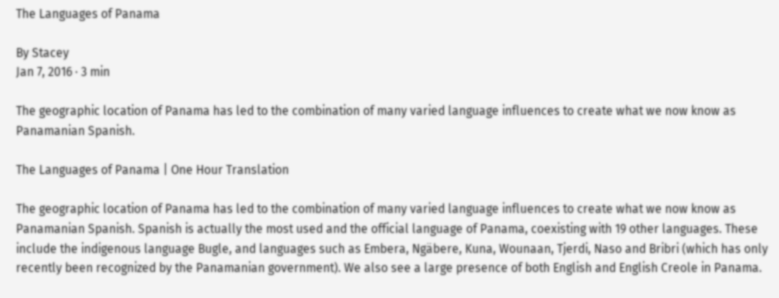The Languages of Panama

By Stacey
Jan 7, 2016 · 3 min

The geographic location of Panama has led to the combination of many varied language influences to create what we now know as Panamanian Spanish.

The Languages of Panama | One Hour Translation

The geographic location of Panama has led to the combination of many varied language influences to create what we now know as Panamanian Spanish. Spanish is actually the most used and the official language of Panama, coexisting with 19 other languages. These include the indigenous language Bugle, and languages such as Embera, Ngäbere, Kuna, Wounaan, Tjerdi, Naso and Bribri (which has only recently been recognized by the Panamanian government). We also see a large presence of both English and English Creole in Panama.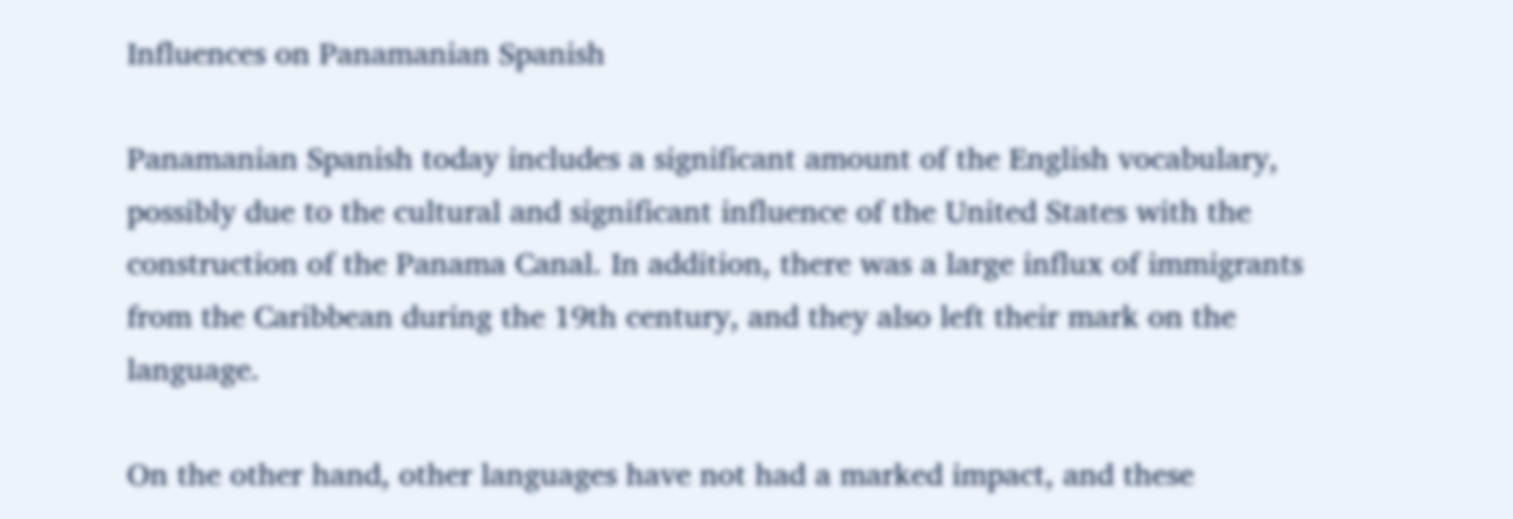Influences on Panamanian Spanish

Panamanian Spanish today includes a significant amount of the English vocabulary, possibly due to the cultural and significant influence of the United States with the construction of the Panama Canal. In addition, there was a large influx of immigrants from the Caribbean during the 19th century, and they also left their mark on the language.

On the other hand, other languages have not had a marked impact, and these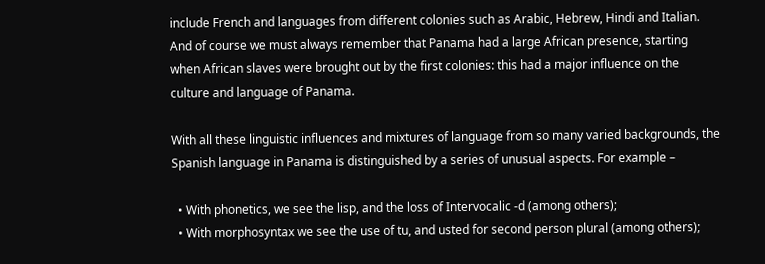include French and languages from different colonies such as Arabic, Hebrew, Hindi and Italian. And of course we must always remember that Panama had a large African presence, starting when African slaves were brought out by the first colonies: this had a major influence on the culture and language of Panama.

With all these linguistic influences and mixtures of language from so many varied backgrounds, the Spanish language in Panama is distinguished by a series of unusual aspects. For example –

  • With phonetics, we see the lisp, and the loss of Intervocalic -d (among others);
  • With morphosyntax we see the use of tu, and usted for second person plural (among others);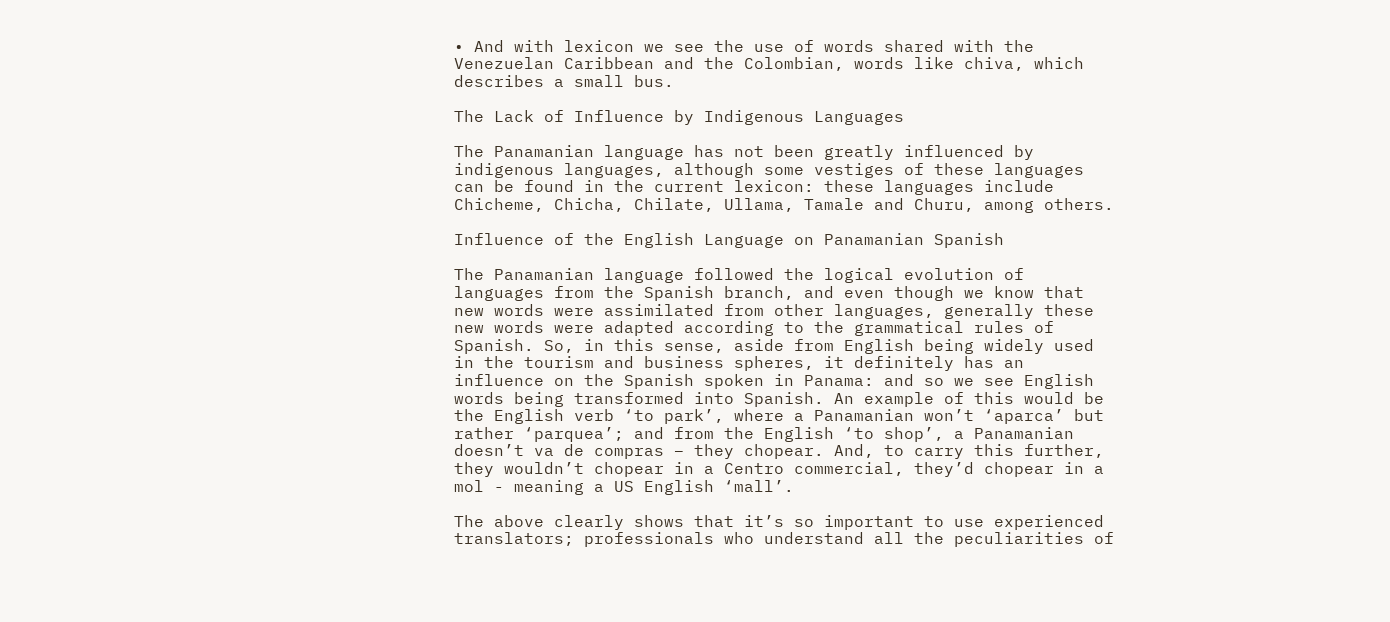• And with lexicon we see the use of words shared with the Venezuelan Caribbean and the Colombian, words like chiva, which describes a small bus.

The Lack of Influence by Indigenous Languages

The Panamanian language has not been greatly influenced by indigenous languages, although some vestiges of these languages can be found in the current lexicon: these languages include Chicheme, Chicha, Chilate, Ullama, Tamale and Churu, among others.

Influence of the English Language on Panamanian Spanish

The Panamanian language followed the logical evolution of languages from the Spanish branch, and even though we know that new words were assimilated from other languages, generally these new words were adapted according to the grammatical rules of Spanish. So, in this sense, aside from English being widely used in the tourism and business spheres, it definitely has an influence on the Spanish spoken in Panama: and so we see English words being transformed into Spanish. An example of this would be the English verb ‘to park’, where a Panamanian won’t ‘aparca’ but rather ‘parquea’; and from the English ‘to shop’, a Panamanian doesn’t va de compras – they chopear. And, to carry this further, they wouldn’t chopear in a Centro commercial, they’d chopear in a mol - meaning a US English ‘mall’.

The above clearly shows that it’s so important to use experienced translators; professionals who understand all the peculiarities of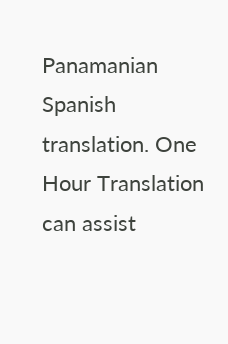Panamanian Spanish translation. One Hour Translation can assist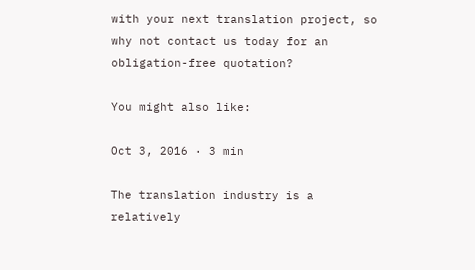with your next translation project, so why not contact us today for an obligation-free quotation?

You might also like:

Oct 3, 2016 · 3 min

The translation industry is a relatively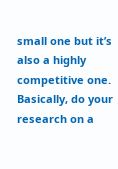small one but it’s also a highly competitive one. Basically, do your research on a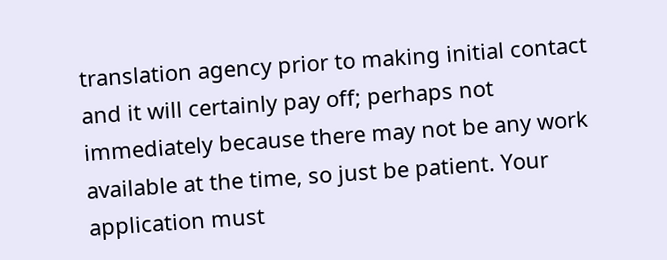translation agency prior to making initial contact and it will certainly pay off; perhaps not immediately because there may not be any work available at the time, so just be patient. Your application must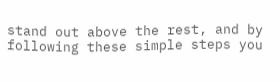stand out above the rest, and by following these simple steps you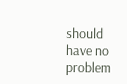should have no problem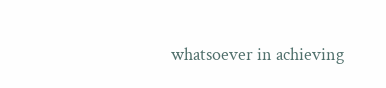whatsoever in achieving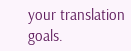your translation goals.